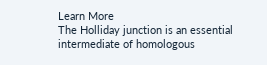Learn More
The Holliday junction is an essential intermediate of homologous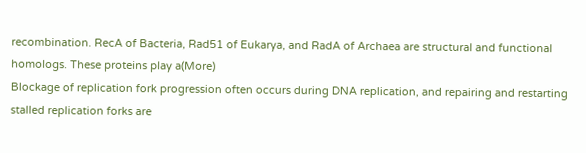recombination. RecA of Bacteria, Rad51 of Eukarya, and RadA of Archaea are structural and functional homologs. These proteins play a(More)
Blockage of replication fork progression often occurs during DNA replication, and repairing and restarting stalled replication forks are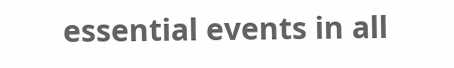essential events in all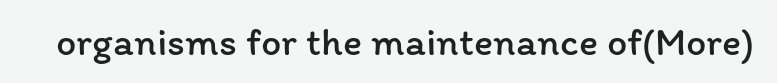organisms for the maintenance of(More)